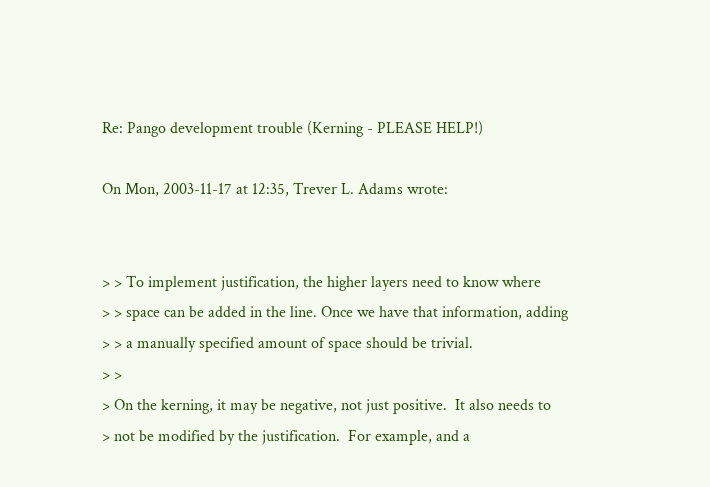Re: Pango development trouble (Kerning - PLEASE HELP!)

On Mon, 2003-11-17 at 12:35, Trever L. Adams wrote:


> > To implement justification, the higher layers need to know where
> > space can be added in the line. Once we have that information, adding
> > a manually specified amount of space should be trivial.
> >
> On the kerning, it may be negative, not just positive.  It also needs to
> not be modified by the justification.  For example, and a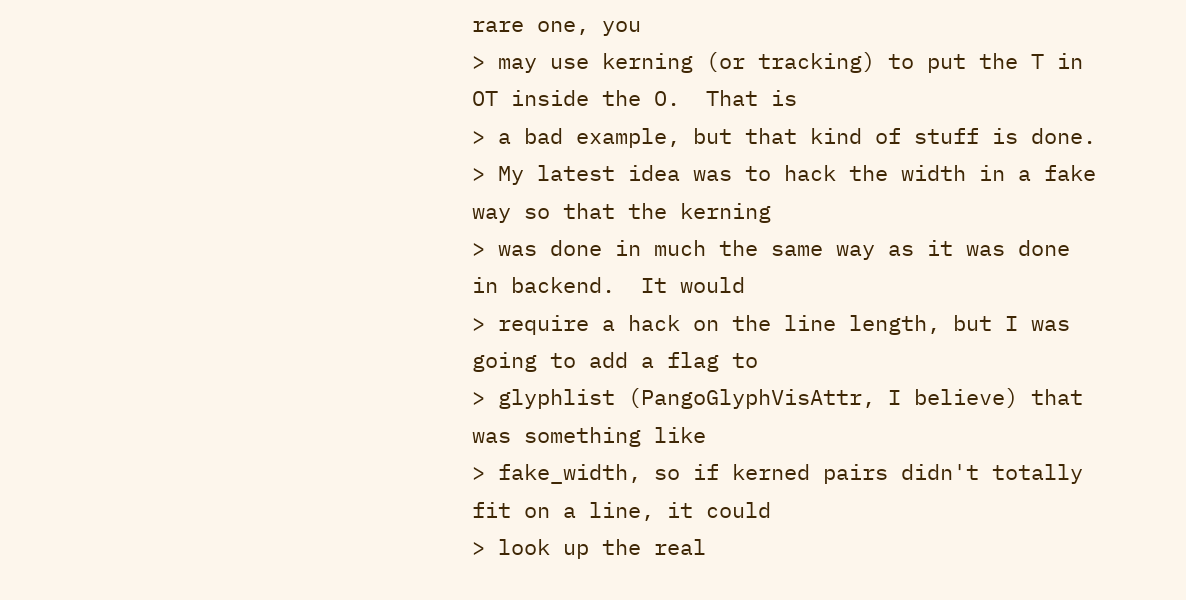rare one, you
> may use kerning (or tracking) to put the T in OT inside the O.  That is
> a bad example, but that kind of stuff is done.
> My latest idea was to hack the width in a fake way so that the kerning
> was done in much the same way as it was done in backend.  It would
> require a hack on the line length, but I was going to add a flag to
> glyphlist (PangoGlyphVisAttr, I believe) that was something like
> fake_width, so if kerned pairs didn't totally fit on a line, it could
> look up the real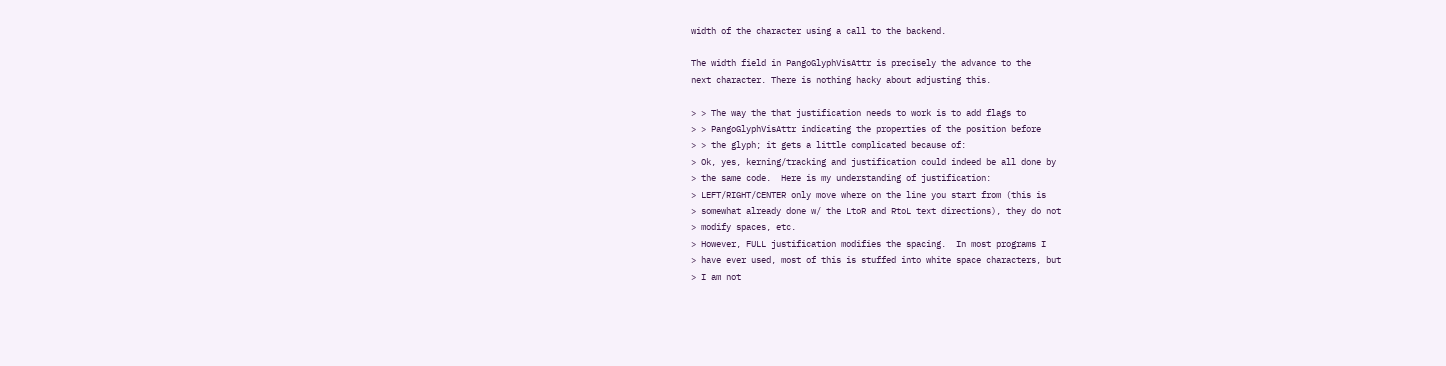width of the character using a call to the backend.

The width field in PangoGlyphVisAttr is precisely the advance to the
next character. There is nothing hacky about adjusting this.

> > The way the that justification needs to work is to add flags to
> > PangoGlyphVisAttr indicating the properties of the position before
> > the glyph; it gets a little complicated because of:
> Ok, yes, kerning/tracking and justification could indeed be all done by
> the same code.  Here is my understanding of justification:
> LEFT/RIGHT/CENTER only move where on the line you start from (this is
> somewhat already done w/ the LtoR and RtoL text directions), they do not
> modify spaces, etc.
> However, FULL justification modifies the spacing.  In most programs I
> have ever used, most of this is stuffed into white space characters, but
> I am not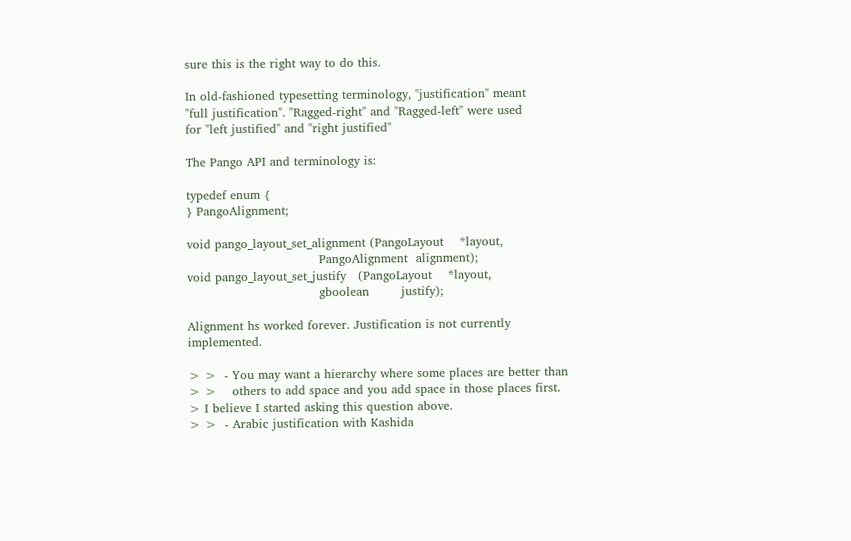sure this is the right way to do this.

In old-fashioned typesetting terminology, "justification" meant
"full justification". "Ragged-right" and "Ragged-left" were used
for "left justified" and "right justified"

The Pango API and terminology is:

typedef enum {
} PangoAlignment;

void pango_layout_set_alignment (PangoLayout    *layout,
                                 PangoAlignment  alignment);
void pango_layout_set_justify   (PangoLayout    *layout,
                                 gboolean        justify);

Alignment hs worked forever. Justification is not currently implemented.

> >  - You may want a hierarchy where some places are better than
> >    others to add space and you add space in those places first.
> I believe I started asking this question above.
> >  - Arabic justification with Kashida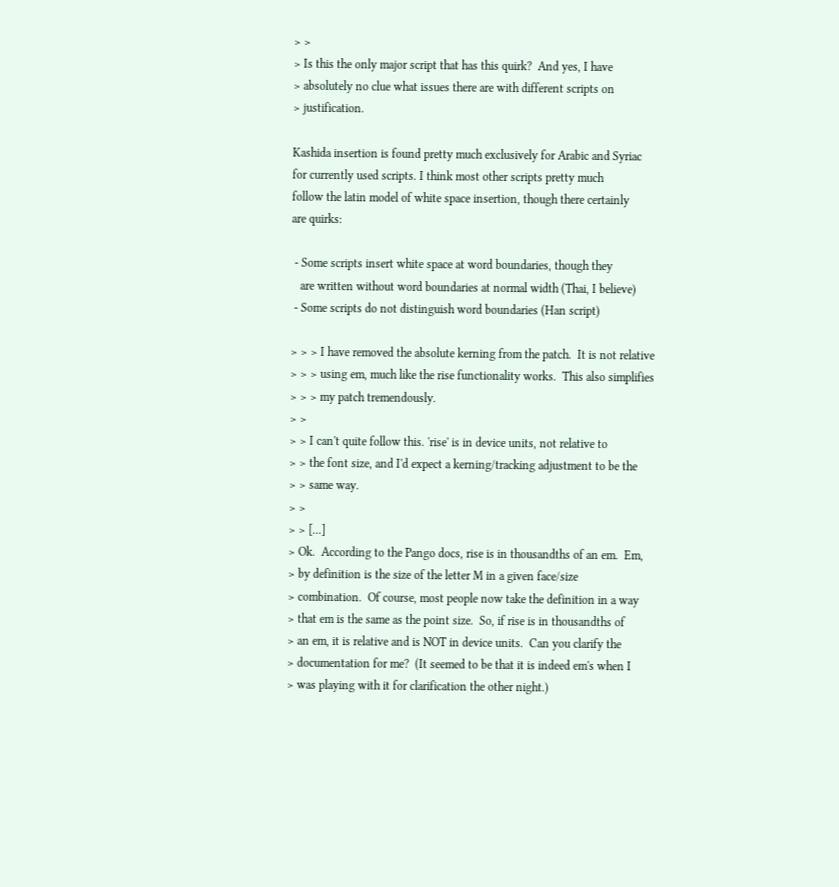> >
> Is this the only major script that has this quirk?  And yes, I have
> absolutely no clue what issues there are with different scripts on
> justification.

Kashida insertion is found pretty much exclusively for Arabic and Syriac
for currently used scripts. I think most other scripts pretty much
follow the latin model of white space insertion, though there certainly
are quirks:

 - Some scripts insert white space at word boundaries, though they
   are written without word boundaries at normal width (Thai, I believe)
 - Some scripts do not distinguish word boundaries (Han script)

> > > I have removed the absolute kerning from the patch.  It is not relative
> > > using em, much like the rise functionality works.  This also simplifies
> > > my patch tremendously.
> >
> > I can't quite follow this. 'rise' is in device units, not relative to
> > the font size, and I'd expect a kerning/tracking adjustment to be the
> > same way.
> >
> > [...]
> Ok.  According to the Pango docs, rise is in thousandths of an em.  Em,
> by definition is the size of the letter M in a given face/size
> combination.  Of course, most people now take the definition in a way
> that em is the same as the point size.  So, if rise is in thousandths of
> an em, it is relative and is NOT in device units.  Can you clarify the
> documentation for me?  (It seemed to be that it is indeed em's when I
> was playing with it for clarification the other night.)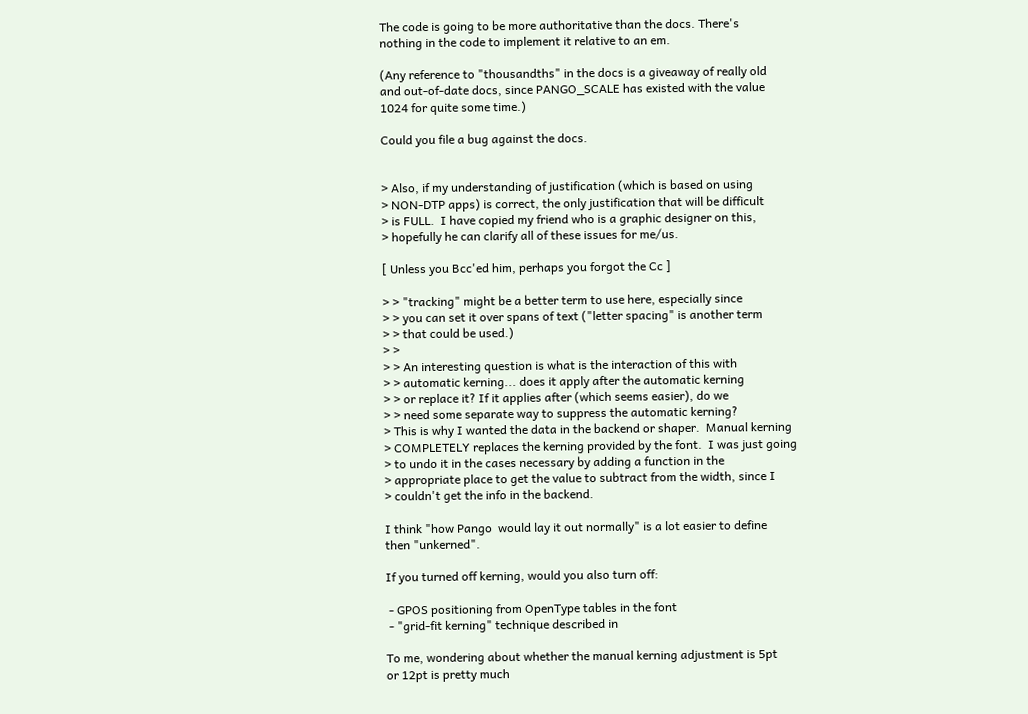The code is going to be more authoritative than the docs. There's
nothing in the code to implement it relative to an em.

(Any reference to "thousandths" in the docs is a giveaway of really old
and out-of-date docs, since PANGO_SCALE has existed with the value
1024 for quite some time.)

Could you file a bug against the docs.


> Also, if my understanding of justification (which is based on using
> NON-DTP apps) is correct, the only justification that will be difficult
> is FULL.  I have copied my friend who is a graphic designer on this,
> hopefully he can clarify all of these issues for me/us.

[ Unless you Bcc'ed him, perhaps you forgot the Cc ]

> > "tracking" might be a better term to use here, especially since
> > you can set it over spans of text ("letter spacing" is another term
> > that could be used.)
> >
> > An interesting question is what is the interaction of this with
> > automatic kerning... does it apply after the automatic kerning
> > or replace it? If it applies after (which seems easier), do we
> > need some separate way to suppress the automatic kerning?
> This is why I wanted the data in the backend or shaper.  Manual kerning
> COMPLETELY replaces the kerning provided by the font.  I was just going
> to undo it in the cases necessary by adding a function in the
> appropriate place to get the value to subtract from the width, since I
> couldn't get the info in the backend.

I think "how Pango  would lay it out normally" is a lot easier to define
then "unkerned".

If you turned off kerning, would you also turn off:

 - GPOS positioning from OpenType tables in the font
 - "grid-fit kerning" technique described in

To me, wondering about whether the manual kerning adjustment is 5pt
or 12pt is pretty much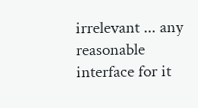irrelevant ... any reasonable interface for it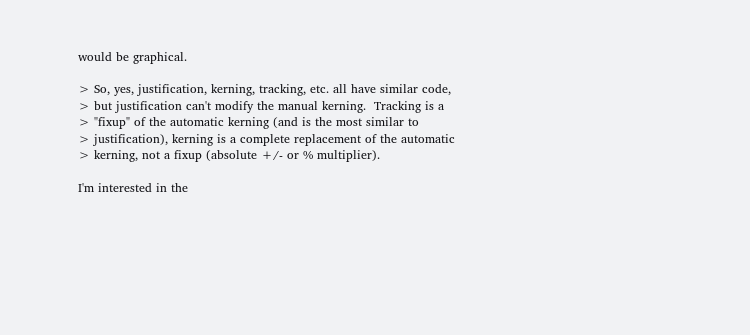would be graphical.

> So, yes, justification, kerning, tracking, etc. all have similar code,
> but justification can't modify the manual kerning.  Tracking is a
> "fixup" of the automatic kerning (and is the most similar to
> justification), kerning is a complete replacement of the automatic
> kerning, not a fixup (absolute +/- or % multiplier).

I'm interested in the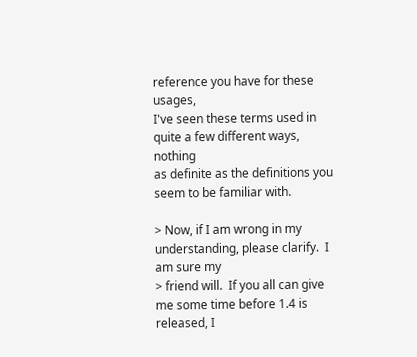reference you have for these usages,
I've seen these terms used in quite a few different ways, nothing
as definite as the definitions you seem to be familiar with.

> Now, if I am wrong in my understanding, please clarify.  I am sure my
> friend will.  If you all can give me some time before 1.4 is released, I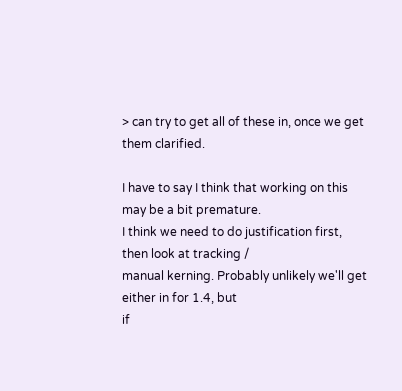> can try to get all of these in, once we get them clarified.

I have to say I think that working on this may be a bit premature.
I think we need to do justification first, then look at tracking /
manual kerning. Probably unlikely we'll get either in for 1.4, but
if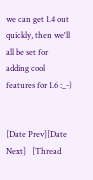we can get 1.4 out quickly, then we'll all be set for adding cool
features for 1.6 :_-)


[Date Prev][Date Next]   [Thread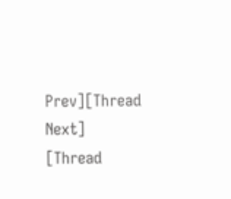Prev][Thread Next]   [Thread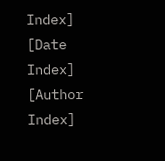Index] [Date Index] [Author Index]